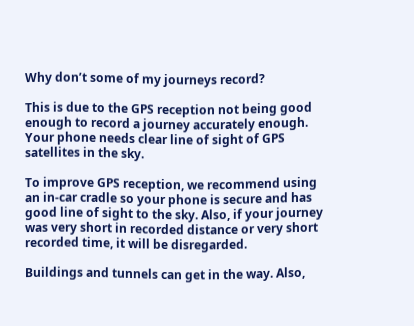Why don’t some of my journeys record?

This is due to the GPS reception not being good enough to record a journey accurately enough. Your phone needs clear line of sight of GPS satellites in the sky.

To improve GPS reception, we recommend using an in-car cradle so your phone is secure and has good line of sight to the sky. Also, if your journey was very short in recorded distance or very short recorded time, it will be disregarded.

Buildings and tunnels can get in the way. Also,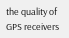the quality of GPS receivers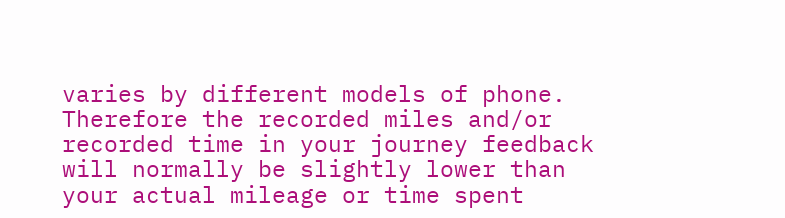varies by different models of phone. Therefore the recorded miles and/or recorded time in your journey feedback will normally be slightly lower than your actual mileage or time spent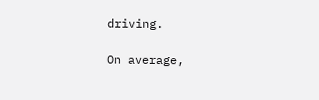driving.

On average,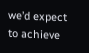we’d expect to achieve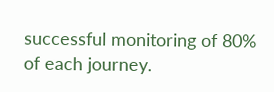successful monitoring of 80% of each journey.